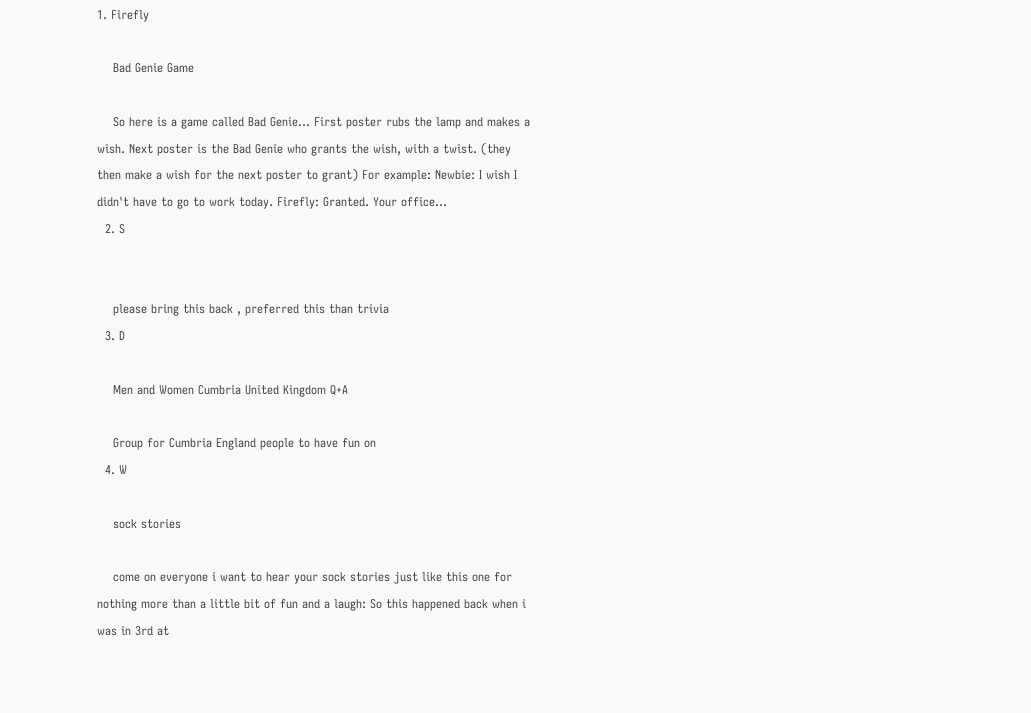1. Firefly

    Bad Genie Game

    So here is a game called Bad Genie... First poster rubs the lamp and makes a wish. Next poster is the Bad Genie who grants the wish, with a twist. (they then make a wish for the next poster to grant) For example: Newbie: I wish I didn't have to go to work today. Firefly: Granted. Your office...
  2. S


    please bring this back , preferred this than trivia
  3. D

    Men and Women Cumbria United Kingdom Q+A

    Group for Cumbria England people to have fun on
  4. W

    sock stories

    come on everyone i want to hear your sock stories just like this one for nothing more than a little bit of fun and a laugh: So this happened back when i was in 3rd at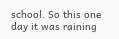school. So this one day it was raining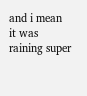and i mean it was raining super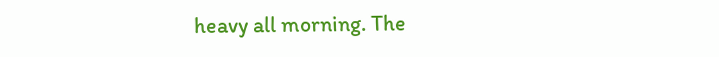heavy all morning. The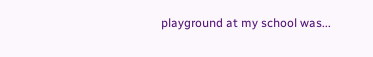playground at my school was...